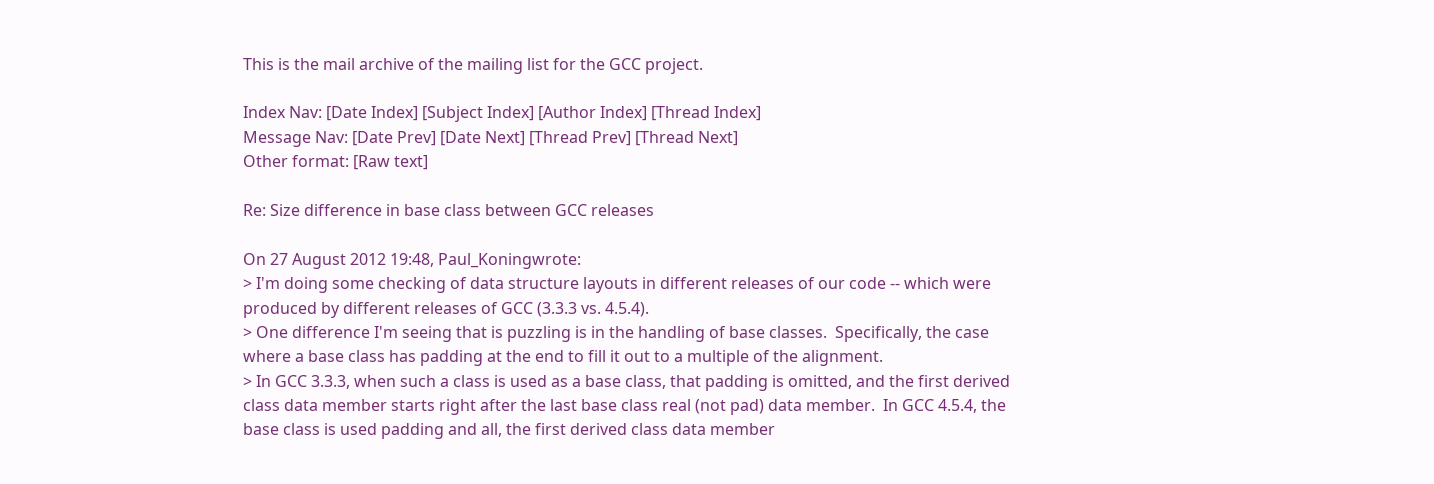This is the mail archive of the mailing list for the GCC project.

Index Nav: [Date Index] [Subject Index] [Author Index] [Thread Index]
Message Nav: [Date Prev] [Date Next] [Thread Prev] [Thread Next]
Other format: [Raw text]

Re: Size difference in base class between GCC releases

On 27 August 2012 19:48, Paul_Koningwrote:
> I'm doing some checking of data structure layouts in different releases of our code -- which were produced by different releases of GCC (3.3.3 vs. 4.5.4).
> One difference I'm seeing that is puzzling is in the handling of base classes.  Specifically, the case where a base class has padding at the end to fill it out to a multiple of the alignment.
> In GCC 3.3.3, when such a class is used as a base class, that padding is omitted, and the first derived class data member starts right after the last base class real (not pad) data member.  In GCC 4.5.4, the base class is used padding and all, the first derived class data member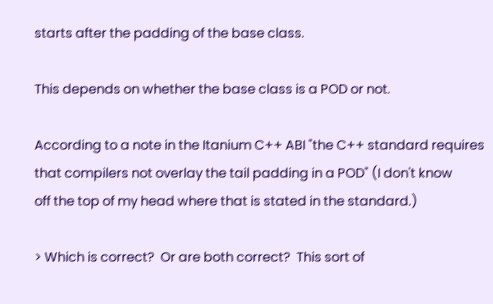starts after the padding of the base class.

This depends on whether the base class is a POD or not.

According to a note in the Itanium C++ ABI "the C++ standard requires
that compilers not overlay the tail padding in a POD" (I don't know
off the top of my head where that is stated in the standard.)

> Which is correct?  Or are both correct?  This sort of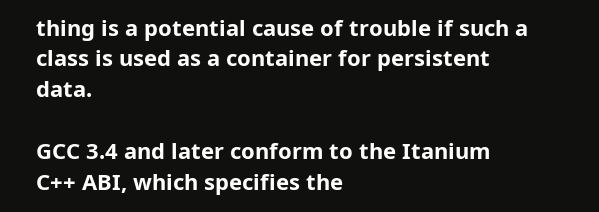thing is a potential cause of trouble if such a class is used as a container for persistent data.

GCC 3.4 and later conform to the Itanium C++ ABI, which specifies the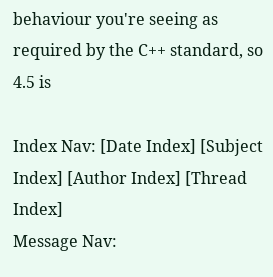behaviour you're seeing as required by the C++ standard, so 4.5 is

Index Nav: [Date Index] [Subject Index] [Author Index] [Thread Index]
Message Nav: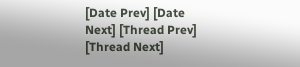[Date Prev] [Date Next] [Thread Prev] [Thread Next]